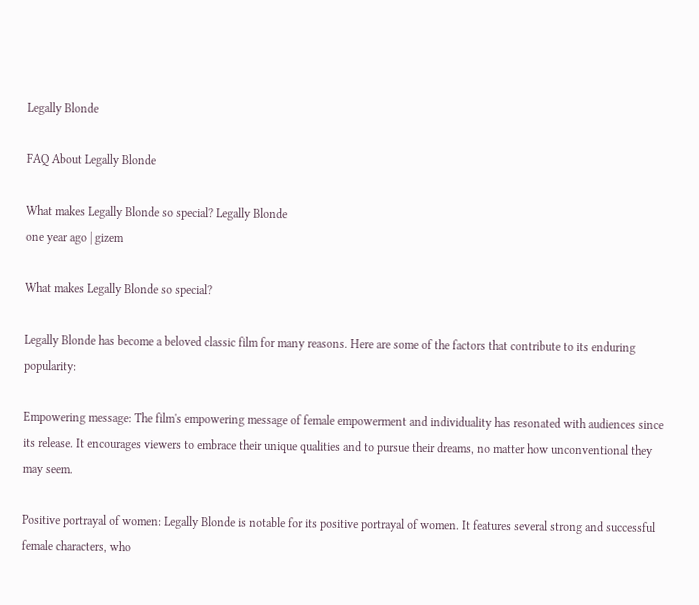Legally Blonde

FAQ About Legally Blonde

What makes Legally Blonde so special? Legally Blonde
one year ago | gizem

What makes Legally Blonde so special?

Legally Blonde has become a beloved classic film for many reasons. Here are some of the factors that contribute to its enduring popularity:

Empowering message: The film's empowering message of female empowerment and individuality has resonated with audiences since its release. It encourages viewers to embrace their unique qualities and to pursue their dreams, no matter how unconventional they may seem.

Positive portrayal of women: Legally Blonde is notable for its positive portrayal of women. It features several strong and successful female characters, who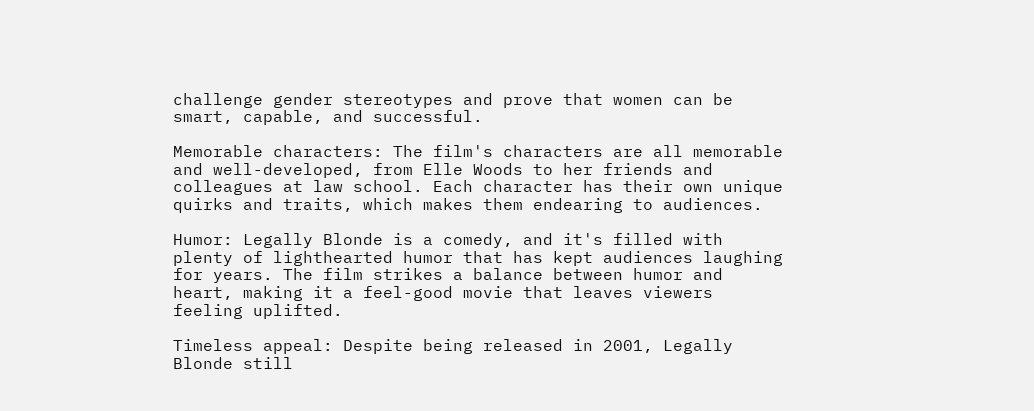challenge gender stereotypes and prove that women can be smart, capable, and successful.

Memorable characters: The film's characters are all memorable and well-developed, from Elle Woods to her friends and colleagues at law school. Each character has their own unique quirks and traits, which makes them endearing to audiences.

Humor: Legally Blonde is a comedy, and it's filled with plenty of lighthearted humor that has kept audiences laughing for years. The film strikes a balance between humor and heart, making it a feel-good movie that leaves viewers feeling uplifted.

Timeless appeal: Despite being released in 2001, Legally Blonde still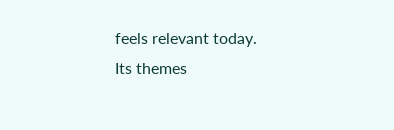feels relevant today. Its themes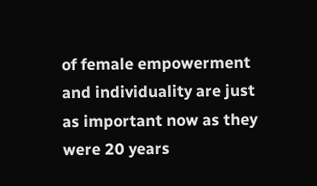of female empowerment and individuality are just as important now as they were 20 years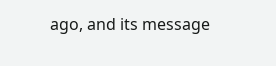ago, and its message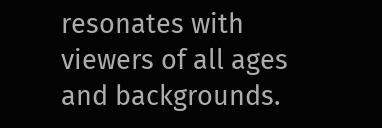resonates with viewers of all ages and backgrounds.